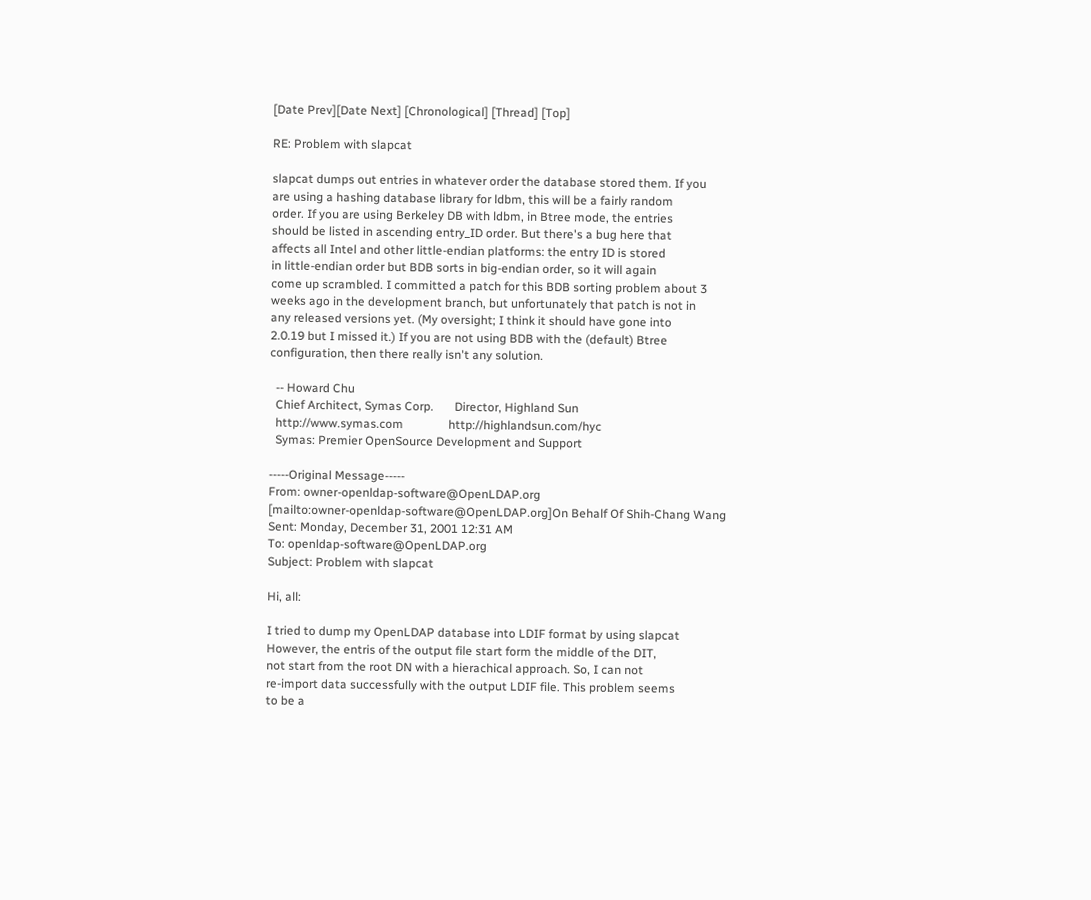[Date Prev][Date Next] [Chronological] [Thread] [Top]

RE: Problem with slapcat

slapcat dumps out entries in whatever order the database stored them. If you
are using a hashing database library for ldbm, this will be a fairly random
order. If you are using Berkeley DB with ldbm, in Btree mode, the entries
should be listed in ascending entry_ID order. But there's a bug here that
affects all Intel and other little-endian platforms: the entry ID is stored
in little-endian order but BDB sorts in big-endian order, so it will again
come up scrambled. I committed a patch for this BDB sorting problem about 3
weeks ago in the development branch, but unfortunately that patch is not in
any released versions yet. (My oversight; I think it should have gone into
2.0.19 but I missed it.) If you are not using BDB with the (default) Btree
configuration, then there really isn't any solution.

  -- Howard Chu
  Chief Architect, Symas Corp.       Director, Highland Sun
  http://www.symas.com               http://highlandsun.com/hyc
  Symas: Premier OpenSource Development and Support

-----Original Message-----
From: owner-openldap-software@OpenLDAP.org
[mailto:owner-openldap-software@OpenLDAP.org]On Behalf Of Shih-Chang Wang
Sent: Monday, December 31, 2001 12:31 AM
To: openldap-software@OpenLDAP.org
Subject: Problem with slapcat

Hi, all:

I tried to dump my OpenLDAP database into LDIF format by using slapcat
However, the entris of the output file start form the middle of the DIT,
not start from the root DN with a hierachical approach. So, I can not
re-import data successfully with the output LDIF file. This problem seems
to be a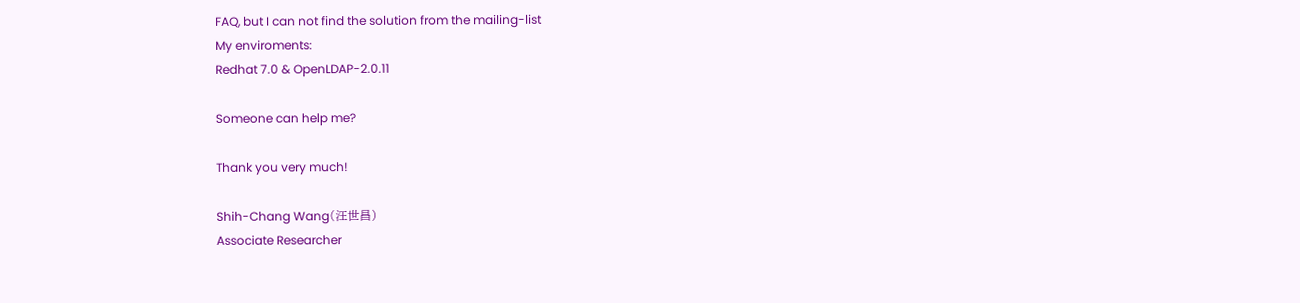FAQ, but I can not find the solution from the mailing-list
My enviroments:
Redhat 7.0 & OpenLDAP-2.0.11

Someone can help me?

Thank you very much!

Shih-Chang Wang(汪世昌)
Associate Researcher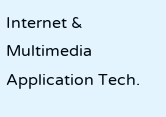Internet & Multimedia Application Tech.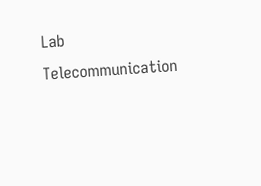Lab
Telecommunication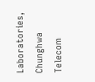Laboratories, Chunghwa Telecom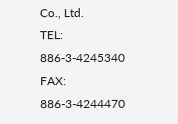Co., Ltd.
TEL: 886-3-4245340
FAX: 886-3-4244470